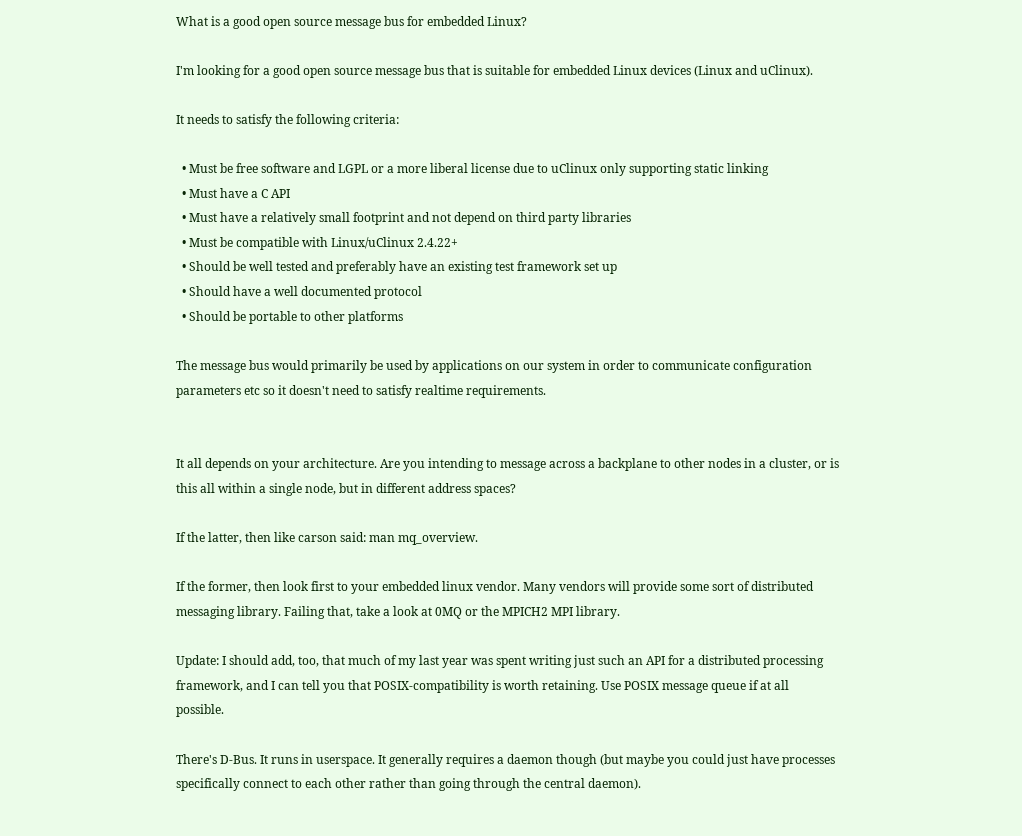What is a good open source message bus for embedded Linux?

I'm looking for a good open source message bus that is suitable for embedded Linux devices (Linux and uClinux).

It needs to satisfy the following criteria:

  • Must be free software and LGPL or a more liberal license due to uClinux only supporting static linking
  • Must have a C API
  • Must have a relatively small footprint and not depend on third party libraries
  • Must be compatible with Linux/uClinux 2.4.22+
  • Should be well tested and preferably have an existing test framework set up
  • Should have a well documented protocol
  • Should be portable to other platforms

The message bus would primarily be used by applications on our system in order to communicate configuration parameters etc so it doesn't need to satisfy realtime requirements.


It all depends on your architecture. Are you intending to message across a backplane to other nodes in a cluster, or is this all within a single node, but in different address spaces?

If the latter, then like carson said: man mq_overview.

If the former, then look first to your embedded linux vendor. Many vendors will provide some sort of distributed messaging library. Failing that, take a look at 0MQ or the MPICH2 MPI library.

Update: I should add, too, that much of my last year was spent writing just such an API for a distributed processing framework, and I can tell you that POSIX-compatibility is worth retaining. Use POSIX message queue if at all possible.

There's D-Bus. It runs in userspace. It generally requires a daemon though (but maybe you could just have processes specifically connect to each other rather than going through the central daemon).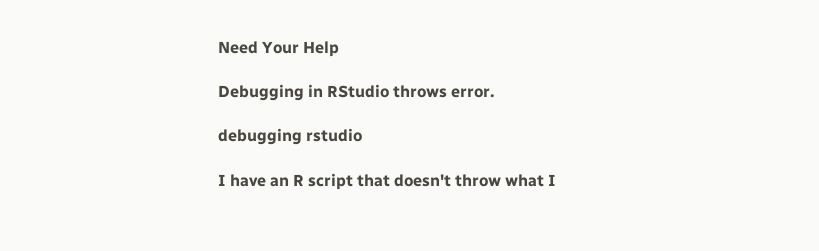Need Your Help

Debugging in RStudio throws error.

debugging rstudio

I have an R script that doesn't throw what I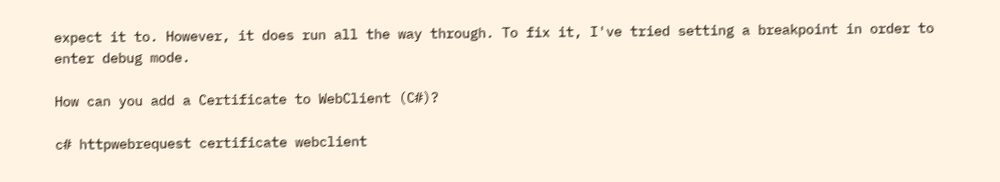expect it to. However, it does run all the way through. To fix it, I've tried setting a breakpoint in order to enter debug mode.

How can you add a Certificate to WebClient (C#)?

c# httpwebrequest certificate webclient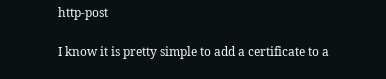http-post

I know it is pretty simple to add a certificate to a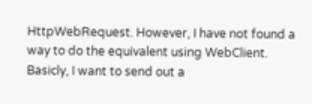HttpWebRequest. However, I have not found a way to do the equivalent using WebClient. Basicly, I want to send out a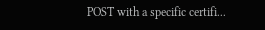POST with a specific certifi...